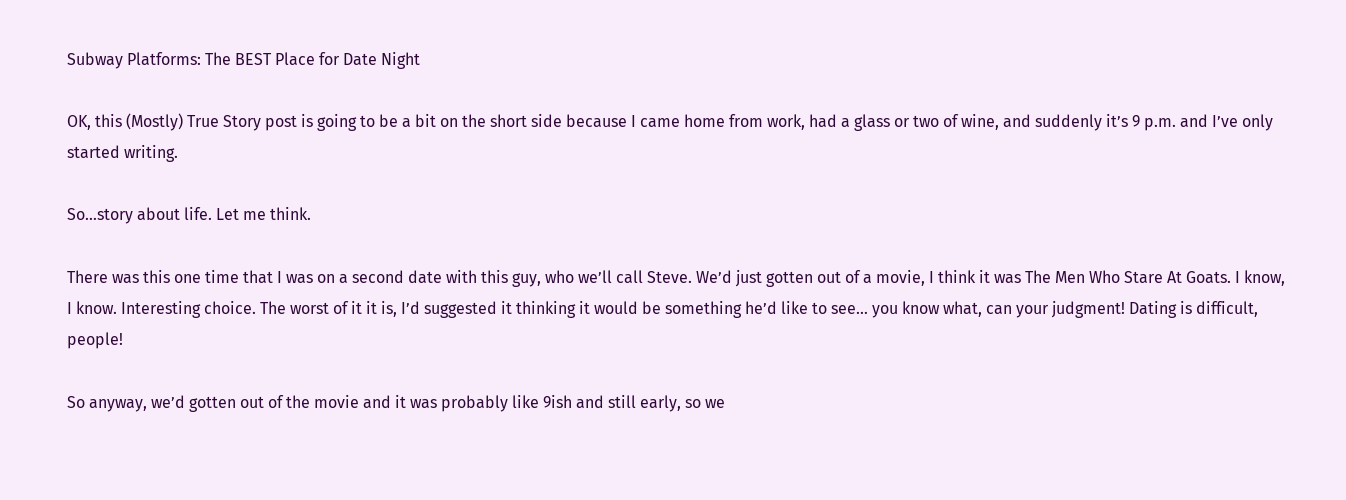Subway Platforms: The BEST Place for Date Night

OK, this (Mostly) True Story post is going to be a bit on the short side because I came home from work, had a glass or two of wine, and suddenly it’s 9 p.m. and I’ve only started writing.

So…story about life. Let me think.

There was this one time that I was on a second date with this guy, who we’ll call Steve. We’d just gotten out of a movie, I think it was The Men Who Stare At Goats. I know, I know. Interesting choice. The worst of it it is, I’d suggested it thinking it would be something he’d like to see… you know what, can your judgment! Dating is difficult, people!

So anyway, we’d gotten out of the movie and it was probably like 9ish and still early, so we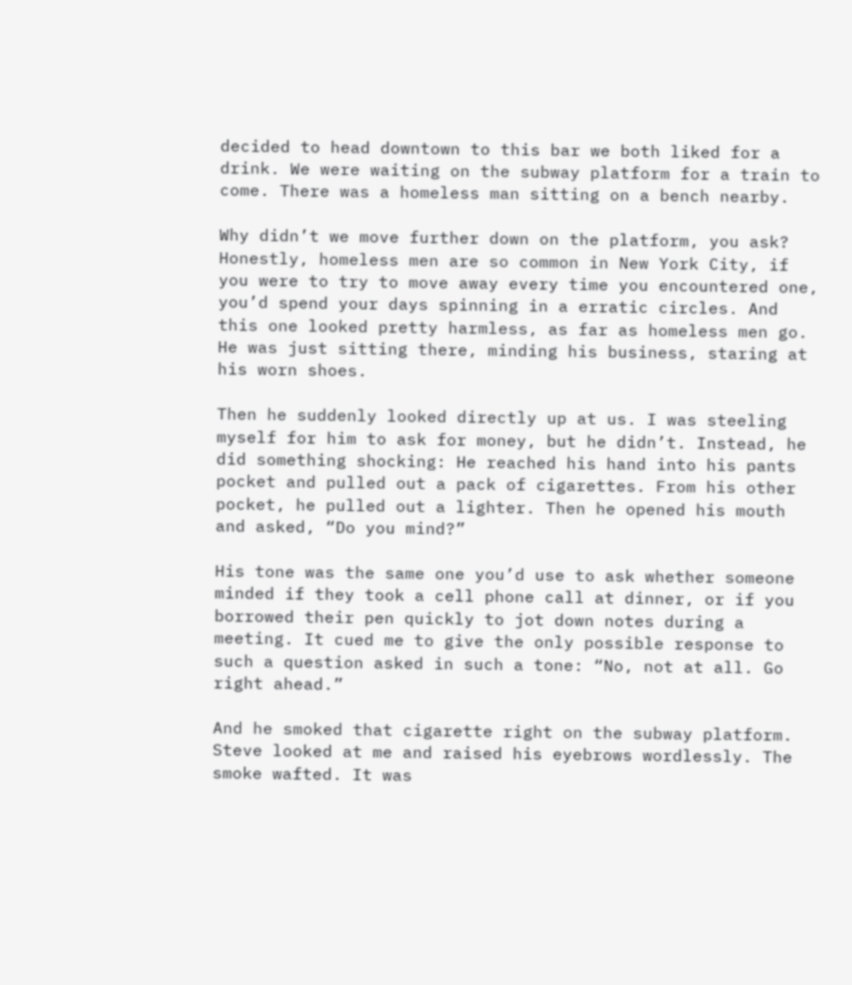decided to head downtown to this bar we both liked for a drink. We were waiting on the subway platform for a train to come. There was a homeless man sitting on a bench nearby.

Why didn’t we move further down on the platform, you ask? Honestly, homeless men are so common in New York City, if you were to try to move away every time you encountered one, you’d spend your days spinning in a erratic circles. And this one looked pretty harmless, as far as homeless men go. He was just sitting there, minding his business, staring at his worn shoes.

Then he suddenly looked directly up at us. I was steeling myself for him to ask for money, but he didn’t. Instead, he did something shocking: He reached his hand into his pants pocket and pulled out a pack of cigarettes. From his other pocket, he pulled out a lighter. Then he opened his mouth and asked, “Do you mind?”

His tone was the same one you’d use to ask whether someone minded if they took a cell phone call at dinner, or if you borrowed their pen quickly to jot down notes during a meeting. It cued me to give the only possible response to such a question asked in such a tone: “No, not at all. Go right ahead.”

And he smoked that cigarette right on the subway platform. Steve looked at me and raised his eyebrows wordlessly. The smoke wafted. It was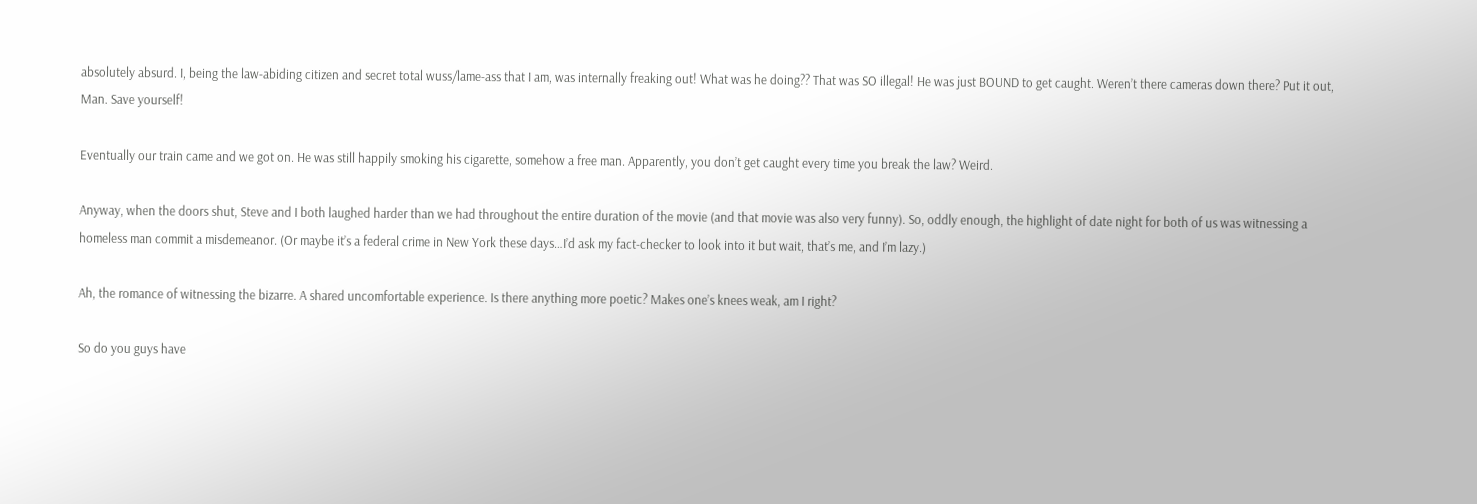absolutely absurd. I, being the law-abiding citizen and secret total wuss/lame-ass that I am, was internally freaking out! What was he doing?? That was SO illegal! He was just BOUND to get caught. Weren’t there cameras down there? Put it out, Man. Save yourself!

Eventually our train came and we got on. He was still happily smoking his cigarette, somehow a free man. Apparently, you don’t get caught every time you break the law? Weird.

Anyway, when the doors shut, Steve and I both laughed harder than we had throughout the entire duration of the movie (and that movie was also very funny). So, oddly enough, the highlight of date night for both of us was witnessing a homeless man commit a misdemeanor. (Or maybe it’s a federal crime in New York these days…I’d ask my fact-checker to look into it but wait, that’s me, and I’m lazy.)

Ah, the romance of witnessing the bizarre. A shared uncomfortable experience. Is there anything more poetic? Makes one’s knees weak, am I right?

So do you guys have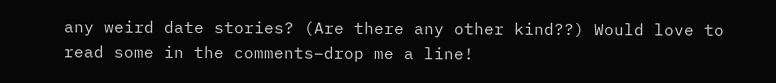any weird date stories? (Are there any other kind??) Would love to read some in the comments–drop me a line!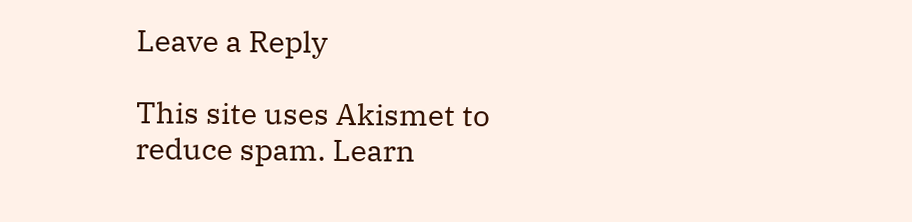Leave a Reply

This site uses Akismet to reduce spam. Learn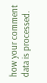how your comment data is processed.